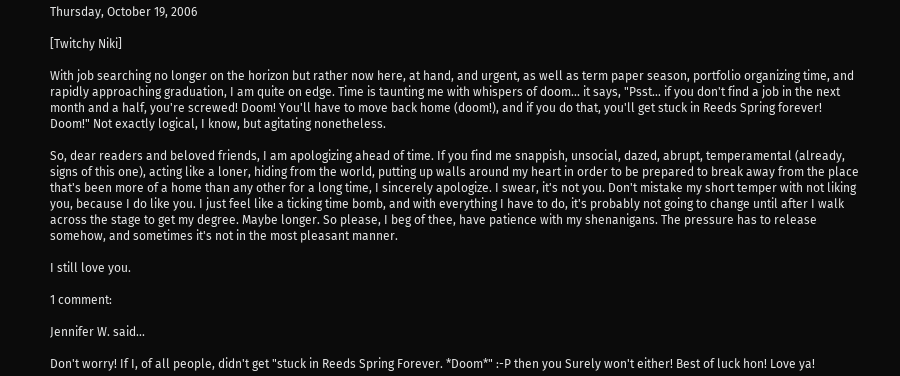Thursday, October 19, 2006

[Twitchy Niki]

With job searching no longer on the horizon but rather now here, at hand, and urgent, as well as term paper season, portfolio organizing time, and rapidly approaching graduation, I am quite on edge. Time is taunting me with whispers of doom... it says, "Psst... if you don't find a job in the next month and a half, you're screwed! Doom! You'll have to move back home (doom!), and if you do that, you'll get stuck in Reeds Spring forever! Doom!" Not exactly logical, I know, but agitating nonetheless.

So, dear readers and beloved friends, I am apologizing ahead of time. If you find me snappish, unsocial, dazed, abrupt, temperamental (already, signs of this one), acting like a loner, hiding from the world, putting up walls around my heart in order to be prepared to break away from the place that's been more of a home than any other for a long time, I sincerely apologize. I swear, it's not you. Don't mistake my short temper with not liking you, because I do like you. I just feel like a ticking time bomb, and with everything I have to do, it's probably not going to change until after I walk across the stage to get my degree. Maybe longer. So please, I beg of thee, have patience with my shenanigans. The pressure has to release somehow, and sometimes it's not in the most pleasant manner.

I still love you.

1 comment:

Jennifer W. said...

Don't worry! If I, of all people, didn't get "stuck in Reeds Spring Forever. *Doom*" :-P then you Surely won't either! Best of luck hon! Love ya!